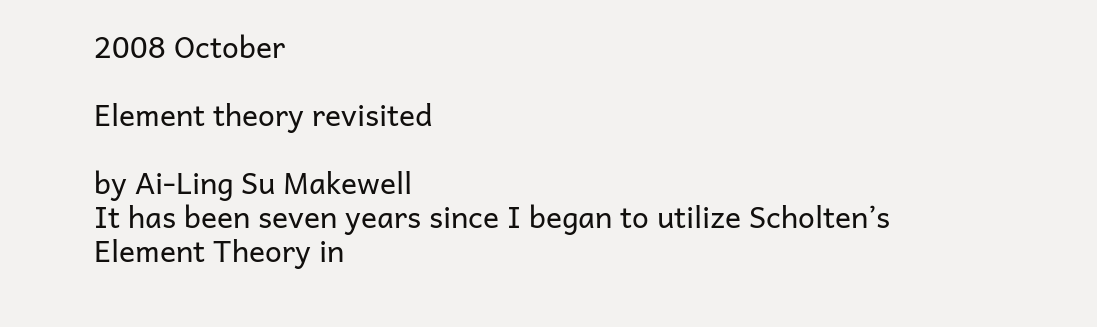2008 October

Element theory revisited

by Ai-Ling Su Makewell
It has been seven years since I began to utilize Scholten’s Element Theory in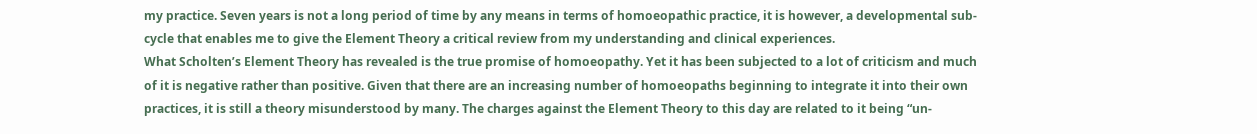my practice. Seven years is not a long period of time by any means in terms of homoeopathic practice, it is however, a developmental sub-cycle that enables me to give the Element Theory a critical review from my understanding and clinical experiences.
What Scholten’s Element Theory has revealed is the true promise of homoeopathy. Yet it has been subjected to a lot of criticism and much of it is negative rather than positive. Given that there are an increasing number of homoeopaths beginning to integrate it into their own practices, it is still a theory misunderstood by many. The charges against the Element Theory to this day are related to it being “un-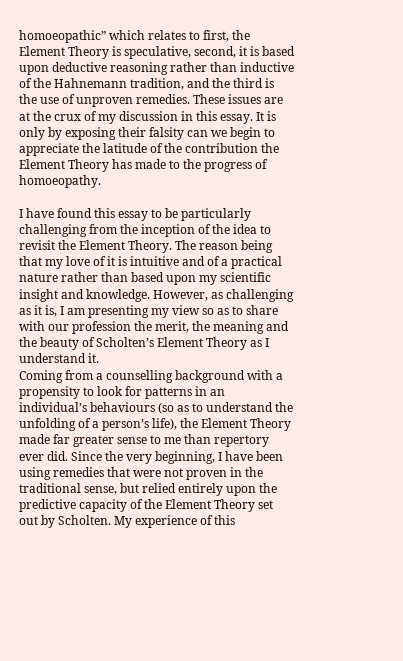homoeopathic” which relates to first, the Element Theory is speculative, second, it is based upon deductive reasoning rather than inductive of the Hahnemann tradition, and the third is the use of unproven remedies. These issues are at the crux of my discussion in this essay. It is only by exposing their falsity can we begin to appreciate the latitude of the contribution the Element Theory has made to the progress of homoeopathy.

I have found this essay to be particularly challenging from the inception of the idea to revisit the Element Theory. The reason being that my love of it is intuitive and of a practical nature rather than based upon my scientific insight and knowledge. However, as challenging as it is, I am presenting my view so as to share with our profession the merit, the meaning and the beauty of Scholten’s Element Theory as I understand it.
Coming from a counselling background with a propensity to look for patterns in an individual’s behaviours (so as to understand the unfolding of a person’s life), the Element Theory made far greater sense to me than repertory ever did. Since the very beginning, I have been using remedies that were not proven in the traditional sense, but relied entirely upon the predictive capacity of the Element Theory set out by Scholten. My experience of this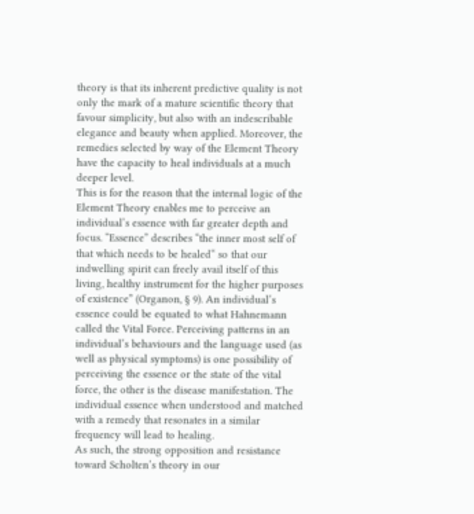theory is that its inherent predictive quality is not only the mark of a mature scientific theory that favour simplicity, but also with an indescribable elegance and beauty when applied. Moreover, the remedies selected by way of the Element Theory have the capacity to heal individuals at a much deeper level.
This is for the reason that the internal logic of the Element Theory enables me to perceive an individual’s essence with far greater depth and focus. “Essence” describes “the inner most self of that which needs to be healed“ so that our indwelling spirit can freely avail itself of this living, healthy instrument for the higher purposes of existence” (Organon, § 9). An individual’s essence could be equated to what Hahnemann called the Vital Force. Perceiving patterns in an individual’s behaviours and the language used (as well as physical symptoms) is one possibility of perceiving the essence or the state of the vital force, the other is the disease manifestation. The individual essence when understood and matched with a remedy that resonates in a similar frequency will lead to healing.
As such, the strong opposition and resistance toward Scholten’s theory in our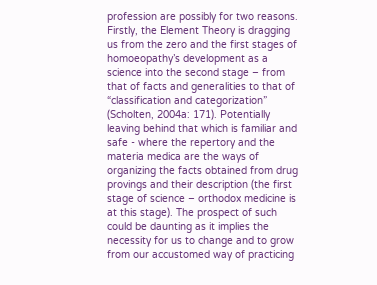profession are possibly for two reasons. Firstly, the Element Theory is dragging us from the zero and the first stages of homoeopathy’s development as a science into the second stage – from that of facts and generalities to that of “classification and categorization” (Scholten, 2004a: 171). Potentially leaving behind that which is familiar and safe - where the repertory and the materia medica are the ways of organizing the facts obtained from drug provings and their description (the first stage of science – orthodox medicine is at this stage). The prospect of such could be daunting as it implies the necessity for us to change and to grow from our accustomed way of practicing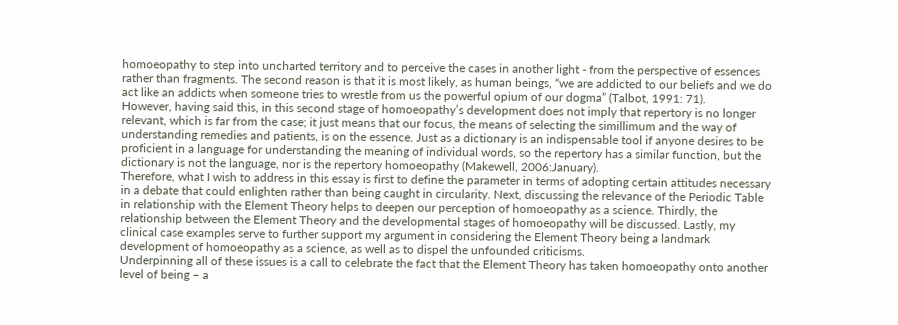homoeopathy to step into uncharted territory and to perceive the cases in another light - from the perspective of essences rather than fragments. The second reason is that it is most likely, as human beings, “we are addicted to our beliefs and we do act like an addicts when someone tries to wrestle from us the powerful opium of our dogma” (Talbot, 1991: 71).
However, having said this, in this second stage of homoeopathy’s development does not imply that repertory is no longer relevant, which is far from the case; it just means that our focus, the means of selecting the simillimum and the way of understanding remedies and patients, is on the essence. Just as a dictionary is an indispensable tool if anyone desires to be proficient in a language for understanding the meaning of individual words, so the repertory has a similar function, but the dictionary is not the language, nor is the repertory homoeopathy (Makewell, 2006:January).
Therefore, what I wish to address in this essay is first to define the parameter in terms of adopting certain attitudes necessary in a debate that could enlighten rather than being caught in circularity. Next, discussing the relevance of the Periodic Table in relationship with the Element Theory helps to deepen our perception of homoeopathy as a science. Thirdly, the relationship between the Element Theory and the developmental stages of homoeopathy will be discussed. Lastly, my clinical case examples serve to further support my argument in considering the Element Theory being a landmark development of homoeopathy as a science, as well as to dispel the unfounded criticisms.
Underpinning all of these issues is a call to celebrate the fact that the Element Theory has taken homoeopathy onto another level of being – a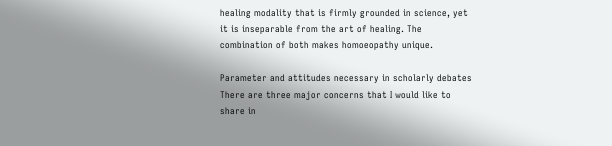healing modality that is firmly grounded in science, yet it is inseparable from the art of healing. The combination of both makes homoeopathy unique.

Parameter and attitudes necessary in scholarly debates
There are three major concerns that I would like to share in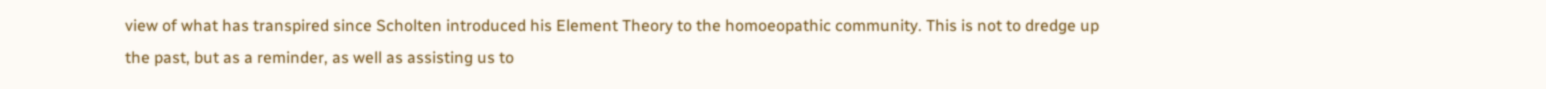view of what has transpired since Scholten introduced his Element Theory to the homoeopathic community. This is not to dredge up the past, but as a reminder, as well as assisting us to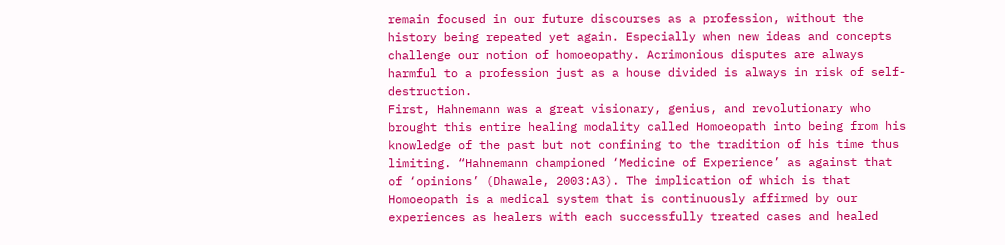remain focused in our future discourses as a profession, without the history being repeated yet again. Especially when new ideas and concepts challenge our notion of homoeopathy. Acrimonious disputes are always harmful to a profession just as a house divided is always in risk of self-destruction.
First, Hahnemann was a great visionary, genius, and revolutionary who brought this entire healing modality called Homoeopath into being from his knowledge of the past but not confining to the tradition of his time thus limiting. “Hahnemann championed ‘Medicine of Experience’ as against that of ‘opinions’ (Dhawale, 2003:A3). The implication of which is that Homoeopath is a medical system that is continuously affirmed by our experiences as healers with each successfully treated cases and healed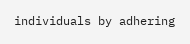individuals by adhering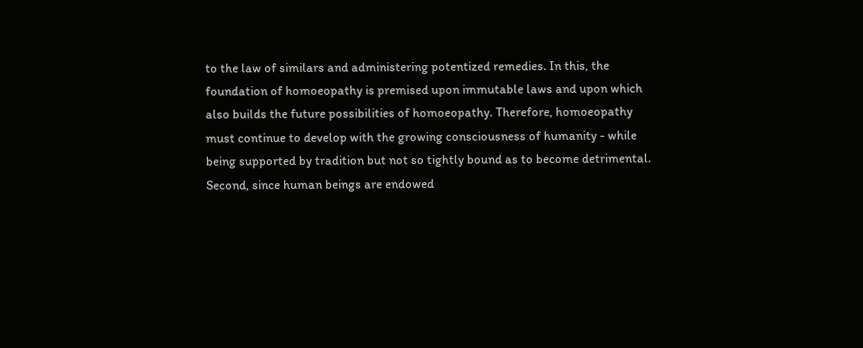to the law of similars and administering potentized remedies. In this, the foundation of homoeopathy is premised upon immutable laws and upon which also builds the future possibilities of homoeopathy. Therefore, homoeopathy must continue to develop with the growing consciousness of humanity - while being supported by tradition but not so tightly bound as to become detrimental.
Second, since human beings are endowed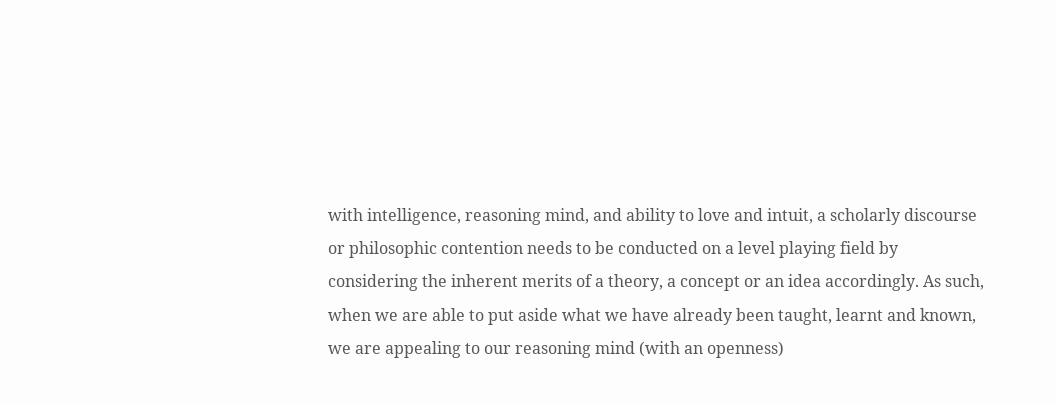with intelligence, reasoning mind, and ability to love and intuit, a scholarly discourse or philosophic contention needs to be conducted on a level playing field by considering the inherent merits of a theory, a concept or an idea accordingly. As such, when we are able to put aside what we have already been taught, learnt and known, we are appealing to our reasoning mind (with an openness)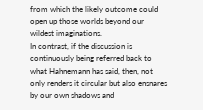from which the likely outcome could open up those worlds beyond our wildest imaginations.
In contrast, if the discussion is continuously being referred back to what Hahnemann has said, then, not only renders it circular but also ensnares by our own shadows and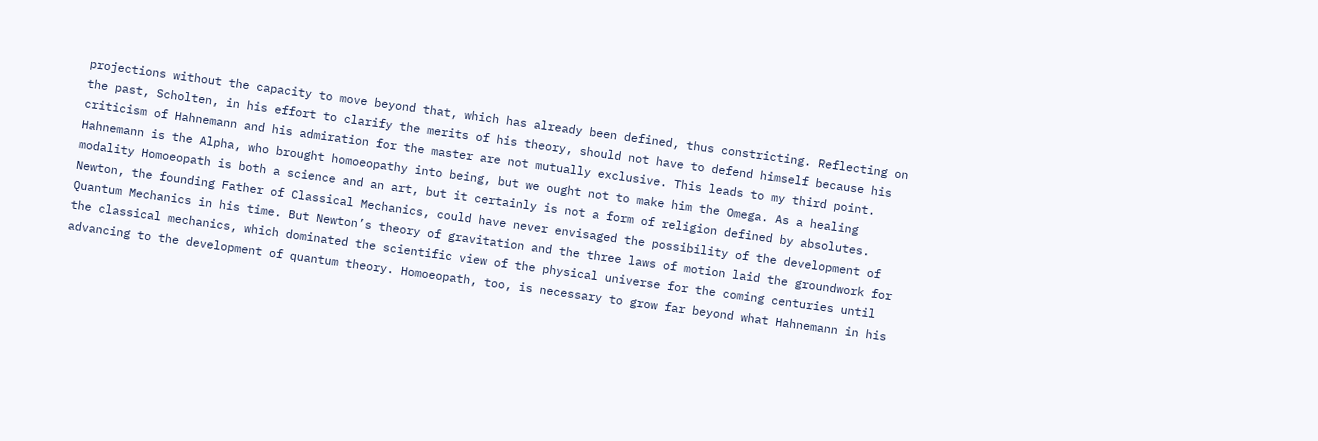projections without the capacity to move beyond that, which has already been defined, thus constricting. Reflecting on the past, Scholten, in his effort to clarify the merits of his theory, should not have to defend himself because his criticism of Hahnemann and his admiration for the master are not mutually exclusive. This leads to my third point.
Hahnemann is the Alpha, who brought homoeopathy into being, but we ought not to make him the Omega. As a healing modality Homoeopath is both a science and an art, but it certainly is not a form of religion defined by absolutes. Newton, the founding Father of Classical Mechanics, could have never envisaged the possibility of the development of Quantum Mechanics in his time. But Newton’s theory of gravitation and the three laws of motion laid the groundwork for the classical mechanics, which dominated the scientific view of the physical universe for the coming centuries until advancing to the development of quantum theory. Homoeopath, too, is necessary to grow far beyond what Hahnemann in his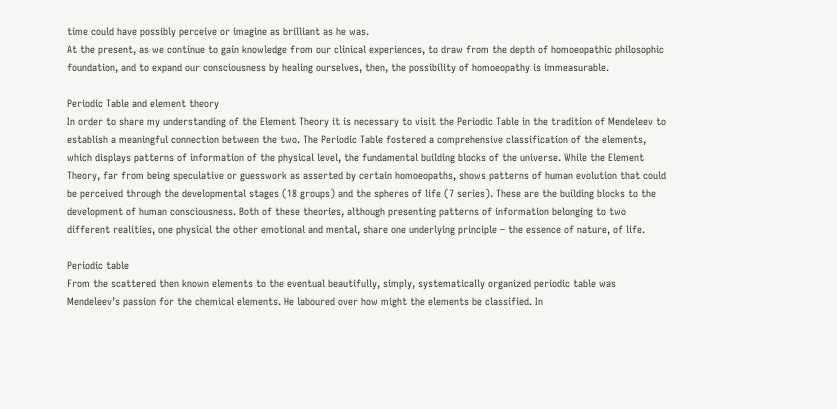time could have possibly perceive or imagine as brilliant as he was.
At the present, as we continue to gain knowledge from our clinical experiences, to draw from the depth of homoeopathic philosophic foundation, and to expand our consciousness by healing ourselves, then, the possibility of homoeopathy is immeasurable.

Periodic Table and element theory
In order to share my understanding of the Element Theory it is necessary to visit the Periodic Table in the tradition of Mendeleev to establish a meaningful connection between the two. The Periodic Table fostered a comprehensive classification of the elements, which displays patterns of information of the physical level, the fundamental building blocks of the universe. While the Element Theory, far from being speculative or guesswork as asserted by certain homoeopaths, shows patterns of human evolution that could be perceived through the developmental stages (18 groups) and the spheres of life (7 series). These are the building blocks to the development of human consciousness. Both of these theories, although presenting patterns of information belonging to two different realities, one physical the other emotional and mental, share one underlying principle – the essence of nature, of life.

Periodic table
From the scattered then known elements to the eventual beautifully, simply, systematically organized periodic table was Mendeleev’s passion for the chemical elements. He laboured over how might the elements be classified. In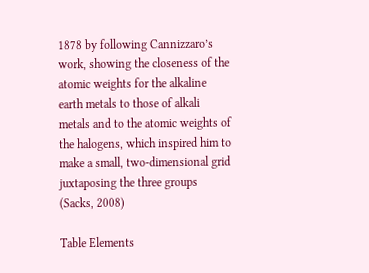1878 by following Cannizzaro’s work, showing the closeness of the atomic weights for the alkaline earth metals to those of alkali metals and to the atomic weights of the halogens, which inspired him to make a small, two-dimensional grid juxtaposing the three groups (Sacks, 2008)

Table Elements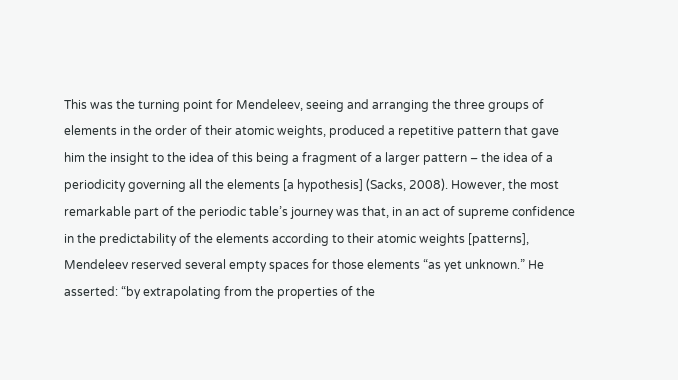This was the turning point for Mendeleev, seeing and arranging the three groups of elements in the order of their atomic weights, produced a repetitive pattern that gave him the insight to the idea of this being a fragment of a larger pattern – the idea of a periodicity governing all the elements [a hypothesis] (Sacks, 2008). However, the most remarkable part of the periodic table’s journey was that, in an act of supreme confidence in the predictability of the elements according to their atomic weights [patterns], Mendeleev reserved several empty spaces for those elements “as yet unknown.” He asserted: “by extrapolating from the properties of the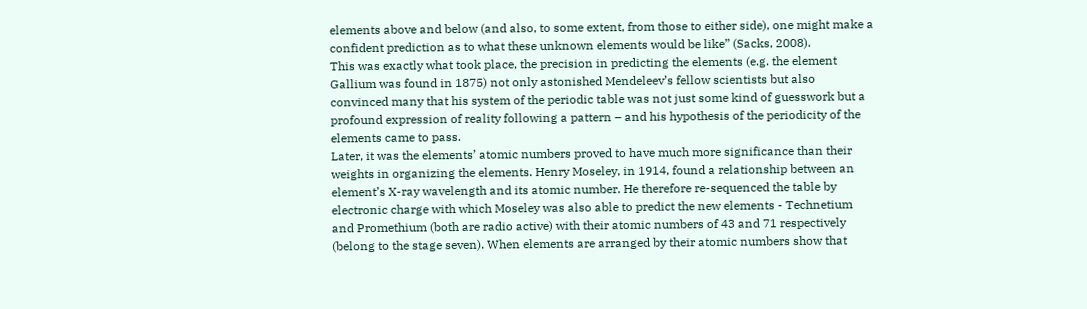elements above and below (and also, to some extent, from those to either side), one might make a confident prediction as to what these unknown elements would be like” (Sacks, 2008).
This was exactly what took place, the precision in predicting the elements (e.g. the element Gallium was found in 1875) not only astonished Mendeleev’s fellow scientists but also convinced many that his system of the periodic table was not just some kind of guesswork but a profound expression of reality following a pattern – and his hypothesis of the periodicity of the elements came to pass.
Later, it was the elements’ atomic numbers proved to have much more significance than their weights in organizing the elements. Henry Moseley, in 1914, found a relationship between an element’s X-ray wavelength and its atomic number. He therefore re-sequenced the table by electronic charge with which Moseley was also able to predict the new elements - Technetium and Promethium (both are radio active) with their atomic numbers of 43 and 71 respectively (belong to the stage seven). When elements are arranged by their atomic numbers show that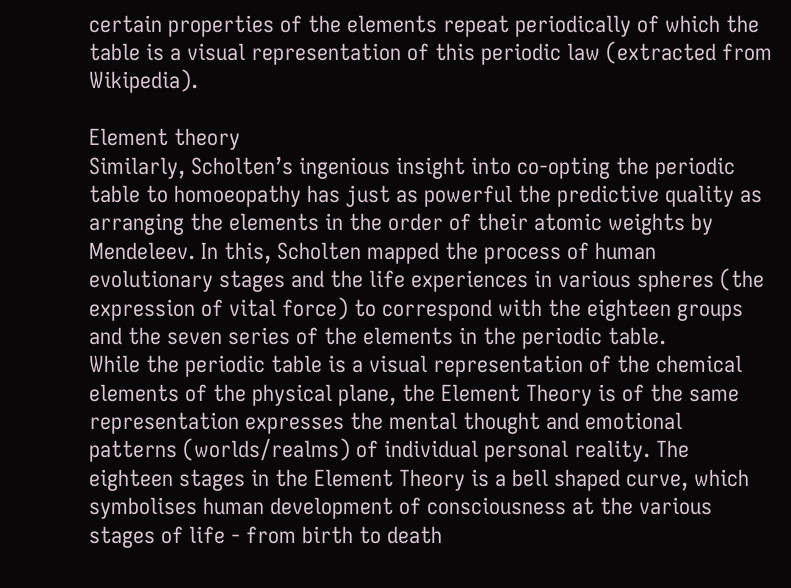certain properties of the elements repeat periodically of which the table is a visual representation of this periodic law (extracted from Wikipedia).

Element theory
Similarly, Scholten’s ingenious insight into co-opting the periodic table to homoeopathy has just as powerful the predictive quality as arranging the elements in the order of their atomic weights by Mendeleev. In this, Scholten mapped the process of human evolutionary stages and the life experiences in various spheres (the expression of vital force) to correspond with the eighteen groups and the seven series of the elements in the periodic table.
While the periodic table is a visual representation of the chemical elements of the physical plane, the Element Theory is of the same representation expresses the mental thought and emotional patterns (worlds/realms) of individual personal reality. The eighteen stages in the Element Theory is a bell shaped curve, which symbolises human development of consciousness at the various stages of life - from birth to death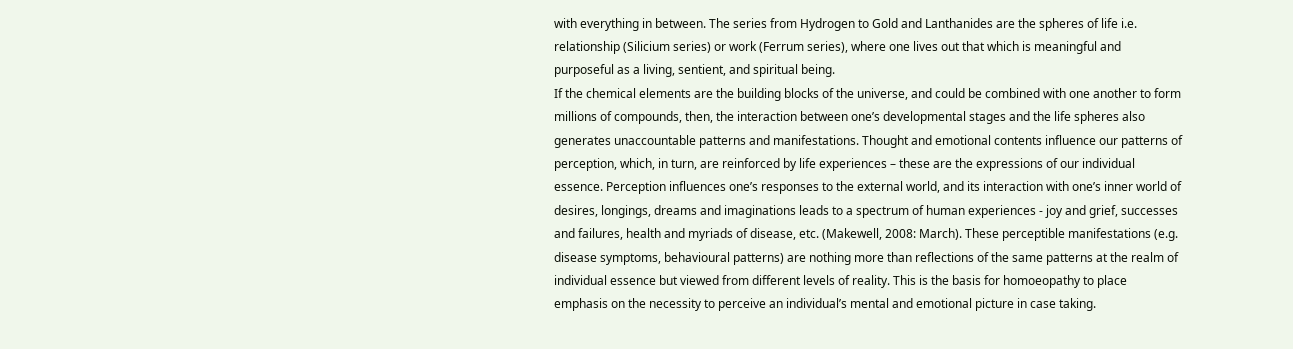with everything in between. The series from Hydrogen to Gold and Lanthanides are the spheres of life i.e. relationship (Silicium series) or work (Ferrum series), where one lives out that which is meaningful and purposeful as a living, sentient, and spiritual being.
If the chemical elements are the building blocks of the universe, and could be combined with one another to form millions of compounds, then, the interaction between one’s developmental stages and the life spheres also generates unaccountable patterns and manifestations. Thought and emotional contents influence our patterns of perception, which, in turn, are reinforced by life experiences – these are the expressions of our individual essence. Perception influences one’s responses to the external world, and its interaction with one’s inner world of desires, longings, dreams and imaginations leads to a spectrum of human experiences - joy and grief, successes and failures, health and myriads of disease, etc. (Makewell, 2008: March). These perceptible manifestations (e.g. disease symptoms, behavioural patterns) are nothing more than reflections of the same patterns at the realm of individual essence but viewed from different levels of reality. This is the basis for homoeopathy to place emphasis on the necessity to perceive an individual’s mental and emotional picture in case taking.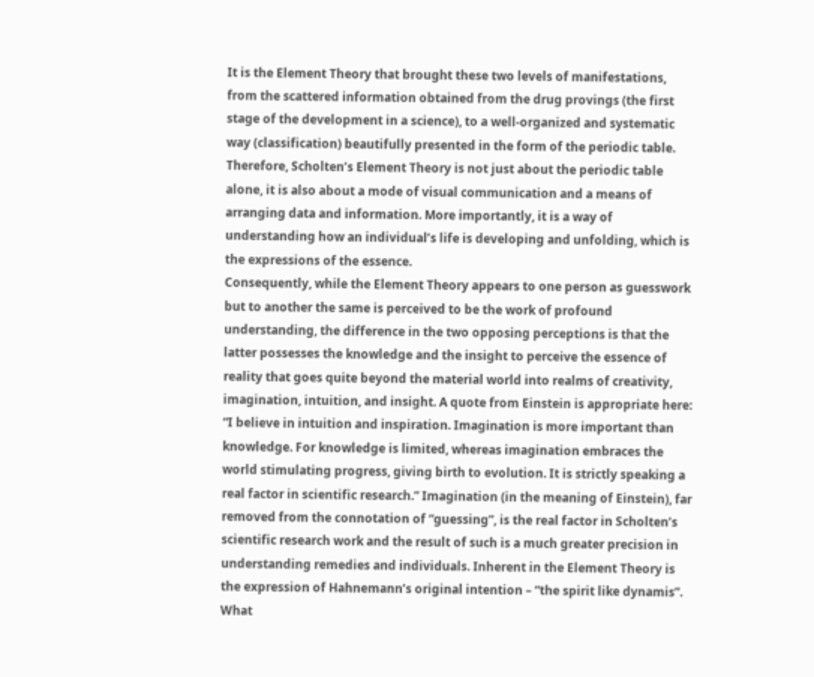It is the Element Theory that brought these two levels of manifestations, from the scattered information obtained from the drug provings (the first stage of the development in a science), to a well-organized and systematic way (classification) beautifully presented in the form of the periodic table. Therefore, Scholten’s Element Theory is not just about the periodic table alone, it is also about a mode of visual communication and a means of arranging data and information. More importantly, it is a way of understanding how an individual’s life is developing and unfolding, which is the expressions of the essence.
Consequently, while the Element Theory appears to one person as guesswork but to another the same is perceived to be the work of profound understanding, the difference in the two opposing perceptions is that the latter possesses the knowledge and the insight to perceive the essence of reality that goes quite beyond the material world into realms of creativity, imagination, intuition, and insight. A quote from Einstein is appropriate here: “I believe in intuition and inspiration. Imagination is more important than knowledge. For knowledge is limited, whereas imagination embraces the world stimulating progress, giving birth to evolution. It is strictly speaking a real factor in scientific research.” Imagination (in the meaning of Einstein), far removed from the connotation of “guessing”, is the real factor in Scholten’s scientific research work and the result of such is a much greater precision in understanding remedies and individuals. Inherent in the Element Theory is the expression of Hahnemann’s original intention – “the spirit like dynamis”. What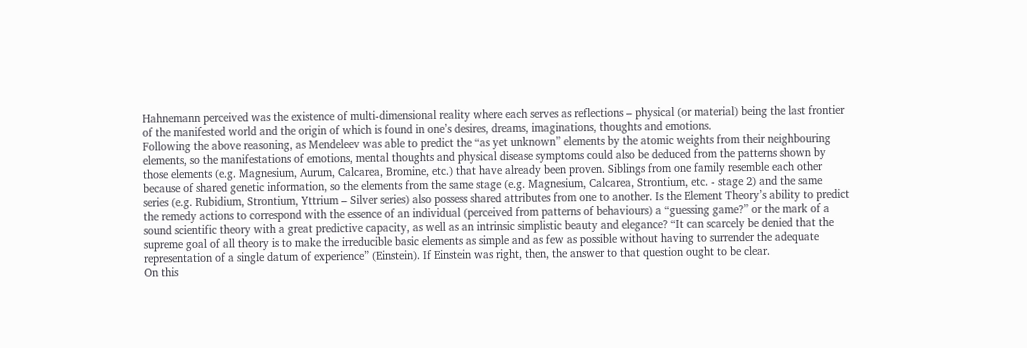Hahnemann perceived was the existence of multi-dimensional reality where each serves as reflections – physical (or material) being the last frontier of the manifested world and the origin of which is found in one’s desires, dreams, imaginations, thoughts and emotions.
Following the above reasoning, as Mendeleev was able to predict the “as yet unknown” elements by the atomic weights from their neighbouring elements, so the manifestations of emotions, mental thoughts and physical disease symptoms could also be deduced from the patterns shown by those elements (e.g. Magnesium, Aurum, Calcarea, Bromine, etc.) that have already been proven. Siblings from one family resemble each other because of shared genetic information, so the elements from the same stage (e.g. Magnesium, Calcarea, Strontium, etc. - stage 2) and the same series (e.g. Rubidium, Strontium, Yttrium – Silver series) also possess shared attributes from one to another. Is the Element Theory’s ability to predict the remedy actions to correspond with the essence of an individual (perceived from patterns of behaviours) a “guessing game?” or the mark of a sound scientific theory with a great predictive capacity, as well as an intrinsic simplistic beauty and elegance? “It can scarcely be denied that the supreme goal of all theory is to make the irreducible basic elements as simple and as few as possible without having to surrender the adequate representation of a single datum of experience” (Einstein). If Einstein was right, then, the answer to that question ought to be clear.
On this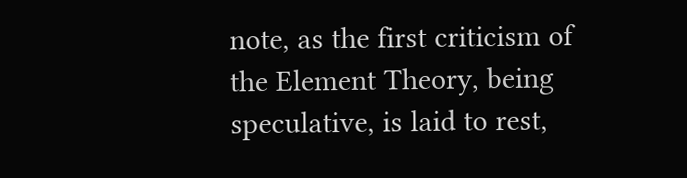note, as the first criticism of the Element Theory, being speculative, is laid to rest,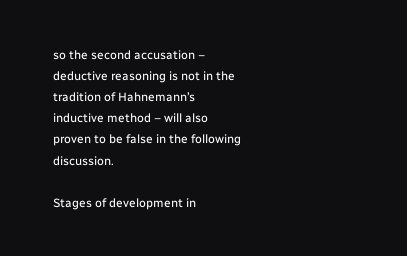so the second accusation – deductive reasoning is not in the tradition of Hahnemann’s inductive method – will also proven to be false in the following discussion.

Stages of development in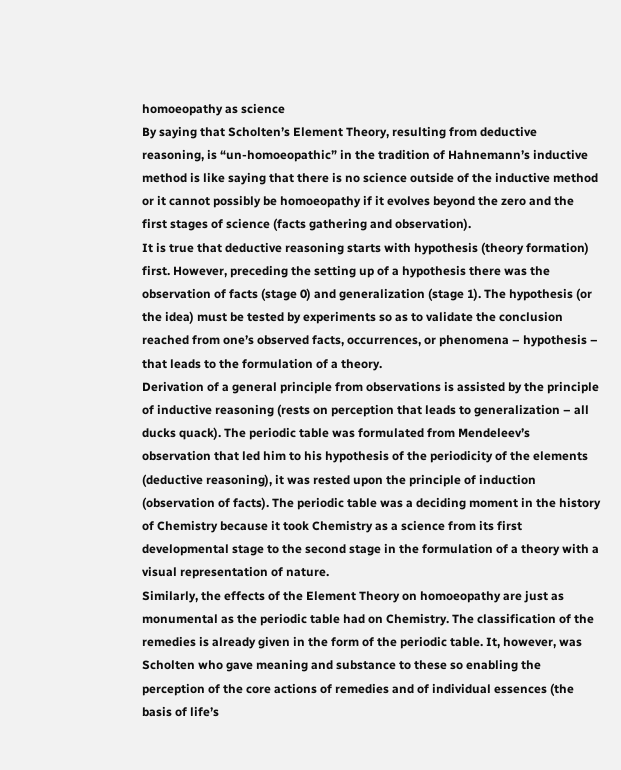homoeopathy as science
By saying that Scholten’s Element Theory, resulting from deductive reasoning, is “un-homoeopathic” in the tradition of Hahnemann’s inductive method is like saying that there is no science outside of the inductive method or it cannot possibly be homoeopathy if it evolves beyond the zero and the first stages of science (facts gathering and observation).
It is true that deductive reasoning starts with hypothesis (theory formation) first. However, preceding the setting up of a hypothesis there was the observation of facts (stage 0) and generalization (stage 1). The hypothesis (or the idea) must be tested by experiments so as to validate the conclusion reached from one’s observed facts, occurrences, or phenomena – hypothesis – that leads to the formulation of a theory.
Derivation of a general principle from observations is assisted by the principle of inductive reasoning (rests on perception that leads to generalization – all ducks quack). The periodic table was formulated from Mendeleev’s observation that led him to his hypothesis of the periodicity of the elements (deductive reasoning), it was rested upon the principle of induction (observation of facts). The periodic table was a deciding moment in the history of Chemistry because it took Chemistry as a science from its first developmental stage to the second stage in the formulation of a theory with a visual representation of nature.
Similarly, the effects of the Element Theory on homoeopathy are just as monumental as the periodic table had on Chemistry. The classification of the remedies is already given in the form of the periodic table. It, however, was Scholten who gave meaning and substance to these so enabling the perception of the core actions of remedies and of individual essences (the basis of life’s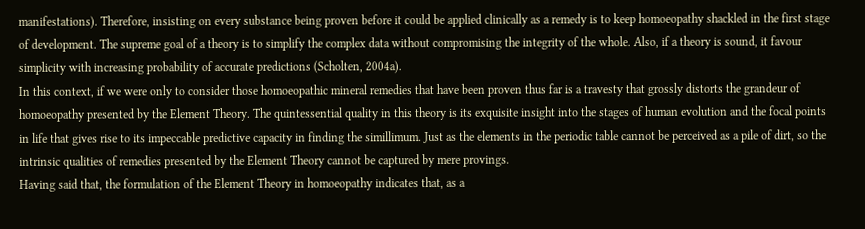manifestations). Therefore, insisting on every substance being proven before it could be applied clinically as a remedy is to keep homoeopathy shackled in the first stage of development. The supreme goal of a theory is to simplify the complex data without compromising the integrity of the whole. Also, if a theory is sound, it favour simplicity with increasing probability of accurate predictions (Scholten, 2004a).
In this context, if we were only to consider those homoeopathic mineral remedies that have been proven thus far is a travesty that grossly distorts the grandeur of homoeopathy presented by the Element Theory. The quintessential quality in this theory is its exquisite insight into the stages of human evolution and the focal points in life that gives rise to its impeccable predictive capacity in finding the simillimum. Just as the elements in the periodic table cannot be perceived as a pile of dirt, so the intrinsic qualities of remedies presented by the Element Theory cannot be captured by mere provings.
Having said that, the formulation of the Element Theory in homoeopathy indicates that, as a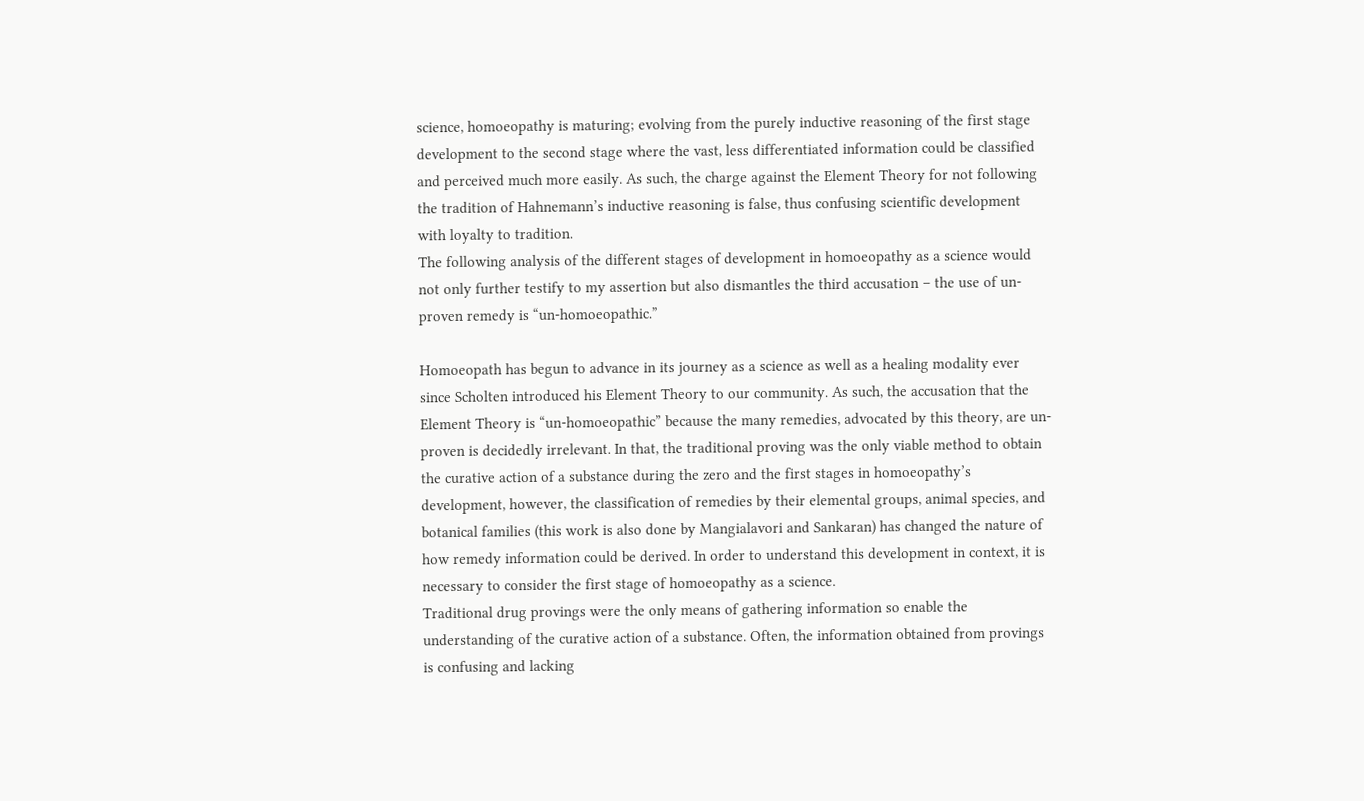science, homoeopathy is maturing; evolving from the purely inductive reasoning of the first stage development to the second stage where the vast, less differentiated information could be classified and perceived much more easily. As such, the charge against the Element Theory for not following the tradition of Hahnemann’s inductive reasoning is false, thus confusing scientific development with loyalty to tradition.
The following analysis of the different stages of development in homoeopathy as a science would not only further testify to my assertion but also dismantles the third accusation – the use of un-proven remedy is “un-homoeopathic.”

Homoeopath has begun to advance in its journey as a science as well as a healing modality ever since Scholten introduced his Element Theory to our community. As such, the accusation that the Element Theory is “un-homoeopathic” because the many remedies, advocated by this theory, are un-proven is decidedly irrelevant. In that, the traditional proving was the only viable method to obtain the curative action of a substance during the zero and the first stages in homoeopathy’s development, however, the classification of remedies by their elemental groups, animal species, and botanical families (this work is also done by Mangialavori and Sankaran) has changed the nature of how remedy information could be derived. In order to understand this development in context, it is necessary to consider the first stage of homoeopathy as a science.
Traditional drug provings were the only means of gathering information so enable the understanding of the curative action of a substance. Often, the information obtained from provings is confusing and lacking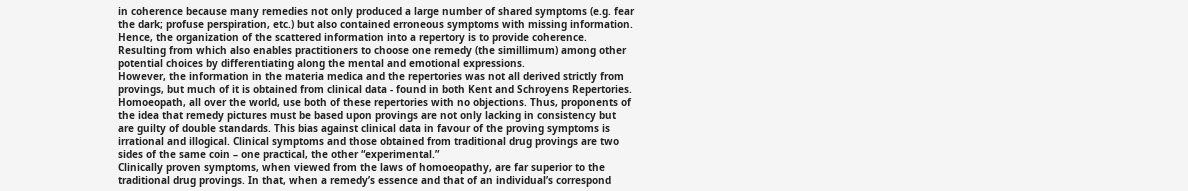in coherence because many remedies not only produced a large number of shared symptoms (e.g. fear the dark; profuse perspiration, etc.) but also contained erroneous symptoms with missing information. Hence, the organization of the scattered information into a repertory is to provide coherence. Resulting from which also enables practitioners to choose one remedy (the simillimum) among other potential choices by differentiating along the mental and emotional expressions.
However, the information in the materia medica and the repertories was not all derived strictly from provings, but much of it is obtained from clinical data - found in both Kent and Schroyens Repertories. Homoeopath, all over the world, use both of these repertories with no objections. Thus, proponents of the idea that remedy pictures must be based upon provings are not only lacking in consistency but are guilty of double standards. This bias against clinical data in favour of the proving symptoms is irrational and illogical. Clinical symptoms and those obtained from traditional drug provings are two sides of the same coin – one practical, the other “experimental.”
Clinically proven symptoms, when viewed from the laws of homoeopathy, are far superior to the traditional drug provings. In that, when a remedy’s essence and that of an individual’s correspond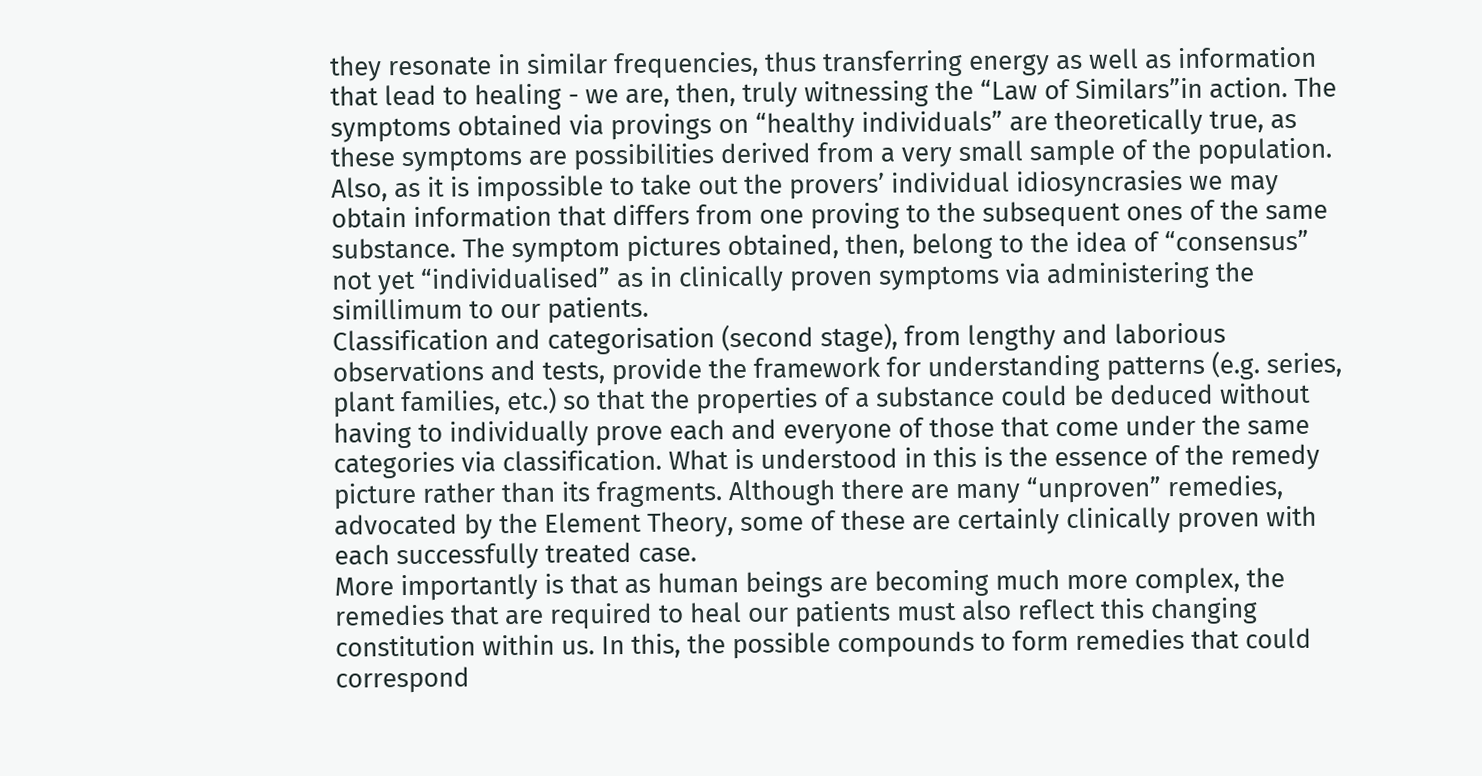they resonate in similar frequencies, thus transferring energy as well as information that lead to healing - we are, then, truly witnessing the “Law of Similars”in action. The symptoms obtained via provings on “healthy individuals” are theoretically true, as these symptoms are possibilities derived from a very small sample of the population. Also, as it is impossible to take out the provers’ individual idiosyncrasies we may obtain information that differs from one proving to the subsequent ones of the same substance. The symptom pictures obtained, then, belong to the idea of “consensus” not yet “individualised” as in clinically proven symptoms via administering the simillimum to our patients.
Classification and categorisation (second stage), from lengthy and laborious observations and tests, provide the framework for understanding patterns (e.g. series, plant families, etc.) so that the properties of a substance could be deduced without having to individually prove each and everyone of those that come under the same categories via classification. What is understood in this is the essence of the remedy picture rather than its fragments. Although there are many “unproven” remedies, advocated by the Element Theory, some of these are certainly clinically proven with each successfully treated case.
More importantly is that as human beings are becoming much more complex, the remedies that are required to heal our patients must also reflect this changing constitution within us. In this, the possible compounds to form remedies that could correspond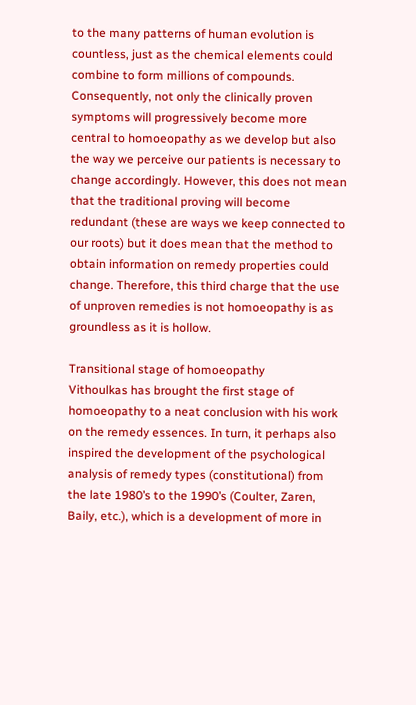to the many patterns of human evolution is countless, just as the chemical elements could combine to form millions of compounds. Consequently, not only the clinically proven symptoms will progressively become more central to homoeopathy as we develop but also the way we perceive our patients is necessary to change accordingly. However, this does not mean that the traditional proving will become redundant (these are ways we keep connected to our roots) but it does mean that the method to obtain information on remedy properties could change. Therefore, this third charge that the use of unproven remedies is not homoeopathy is as groundless as it is hollow.

Transitional stage of homoeopathy
Vithoulkas has brought the first stage of homoeopathy to a neat conclusion with his work on the remedy essences. In turn, it perhaps also inspired the development of the psychological analysis of remedy types (constitutional) from the late 1980’s to the 1990’s (Coulter, Zaren, Baily, etc.), which is a development of more in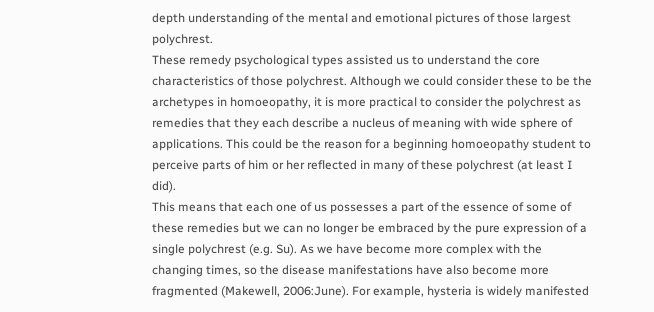depth understanding of the mental and emotional pictures of those largest polychrest.
These remedy psychological types assisted us to understand the core characteristics of those polychrest. Although we could consider these to be the archetypes in homoeopathy, it is more practical to consider the polychrest as remedies that they each describe a nucleus of meaning with wide sphere of applications. This could be the reason for a beginning homoeopathy student to perceive parts of him or her reflected in many of these polychrest (at least I did).
This means that each one of us possesses a part of the essence of some of these remedies but we can no longer be embraced by the pure expression of a single polychrest (e.g. Su). As we have become more complex with the changing times, so the disease manifestations have also become more fragmented (Makewell, 2006:June). For example, hysteria is widely manifested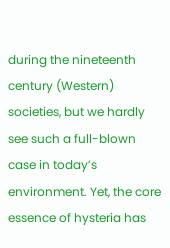during the nineteenth century (Western) societies, but we hardly see such a full-blown case in today’s environment. Yet, the core essence of hysteria has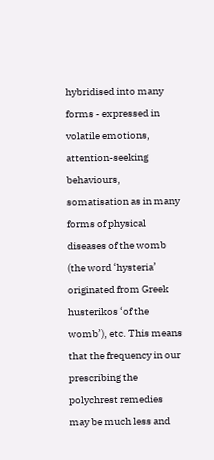hybridised into many forms - expressed in volatile emotions, attention-seeking behaviours, somatisation as in many forms of physical diseases of the womb (the word ‘hysteria’ originated from Greek husterikos ‘of the womb’), etc. This means that the frequency in our prescribing the polychrest remedies may be much less and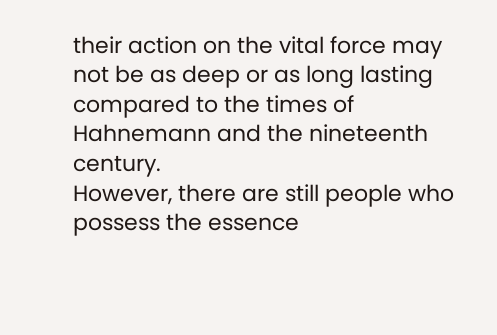their action on the vital force may not be as deep or as long lasting compared to the times of Hahnemann and the nineteenth century.
However, there are still people who possess the essence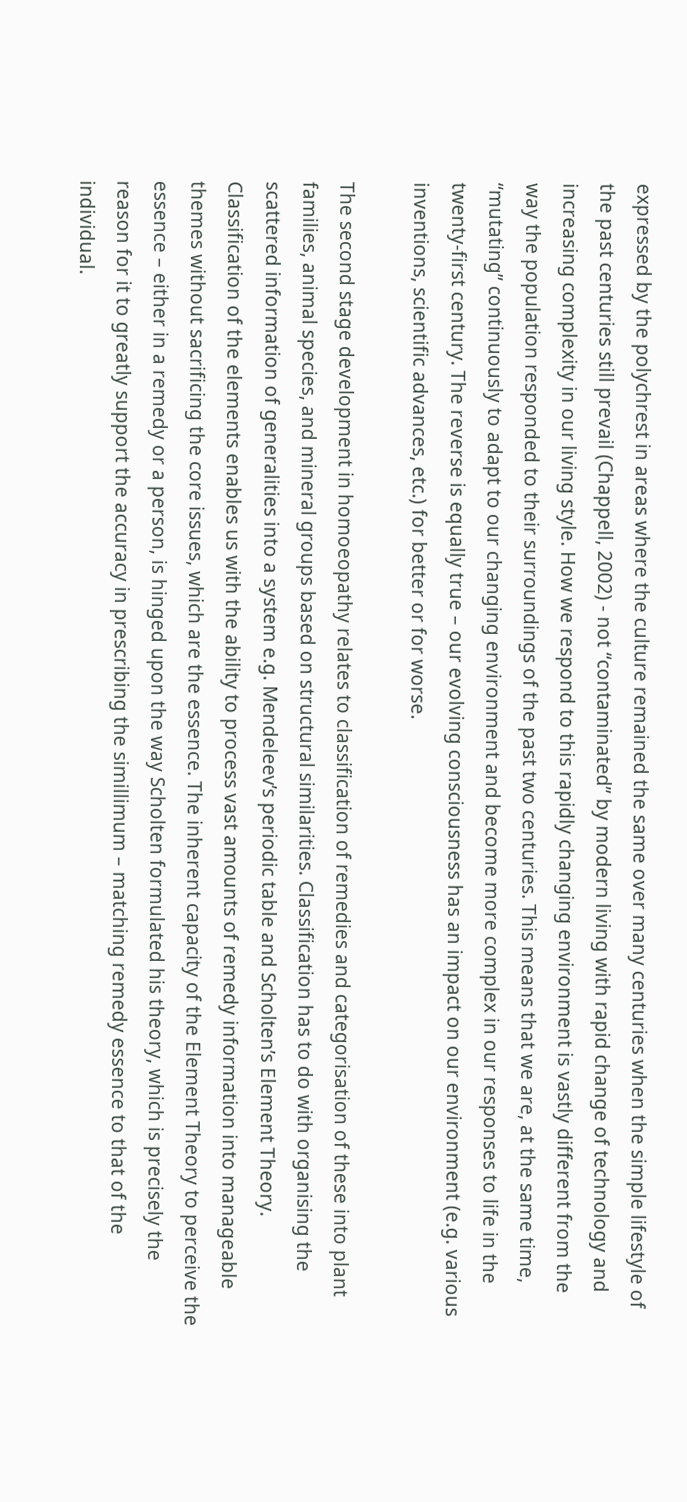expressed by the polychrest in areas where the culture remained the same over many centuries when the simple lifestyle of the past centuries still prevail (Chappell, 2002) - not “contaminated” by modern living with rapid change of technology and increasing complexity in our living style. How we respond to this rapidly changing environment is vastly different from the way the population responded to their surroundings of the past two centuries. This means that we are, at the same time, “mutating” continuously to adapt to our changing environment and become more complex in our responses to life in the twenty-first century. The reverse is equally true – our evolving consciousness has an impact on our environment (e.g. various inventions, scientific advances, etc.) for better or for worse.

The second stage development in homoeopathy relates to classification of remedies and categorisation of these into plant families, animal species, and mineral groups based on structural similarities. Classification has to do with organising the scattered information of generalities into a system e.g. Mendeleev’s periodic table and Scholten’s Element Theory.
Classification of the elements enables us with the ability to process vast amounts of remedy information into manageable themes without sacrificing the core issues, which are the essence. The inherent capacity of the Element Theory to perceive the essence – either in a remedy or a person, is hinged upon the way Scholten formulated his theory, which is precisely the reason for it to greatly support the accuracy in prescribing the simillimum – matching remedy essence to that of the individual.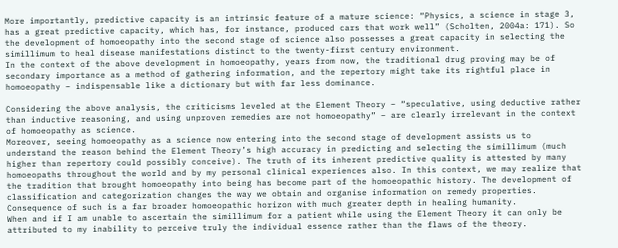More importantly, predictive capacity is an intrinsic feature of a mature science: “Physics, a science in stage 3, has a great predictive capacity, which has, for instance, produced cars that work well” (Scholten, 2004a: 171). So the development of homoeopathy into the second stage of science also possesses a great capacity in selecting the simillimum to heal disease manifestations distinct to the twenty-first century environment.
In the context of the above development in homoeopathy, years from now, the traditional drug proving may be of secondary importance as a method of gathering information, and the repertory might take its rightful place in homoeopathy – indispensable like a dictionary but with far less dominance.

Considering the above analysis, the criticisms leveled at the Element Theory – “speculative, using deductive rather than inductive reasoning, and using unproven remedies are not homoeopathy” – are clearly irrelevant in the context of homoeopathy as science.
Moreover, seeing homoeopathy as a science now entering into the second stage of development assists us to understand the reason behind the Element Theory’s high accuracy in predicting and selecting the simillimum (much higher than repertory could possibly conceive). The truth of its inherent predictive quality is attested by many homoeopaths throughout the world and by my personal clinical experiences also. In this context, we may realize that the tradition that brought homoeopathy into being has become part of the homoeopathic history. The development of classification and categorization changes the way we obtain and organise information on remedy properties. Consequence of such is a far broader homoeopathic horizon with much greater depth in healing humanity.
When and if I am unable to ascertain the simillimum for a patient while using the Element Theory it can only be attributed to my inability to perceive truly the individual essence rather than the flaws of the theory.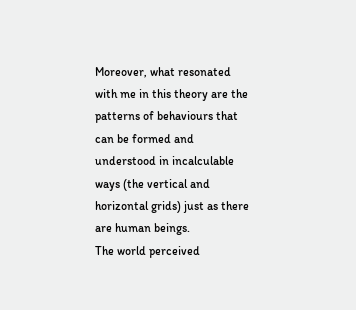Moreover, what resonated with me in this theory are the patterns of behaviours that can be formed and understood in incalculable ways (the vertical and horizontal grids) just as there are human beings.
The world perceived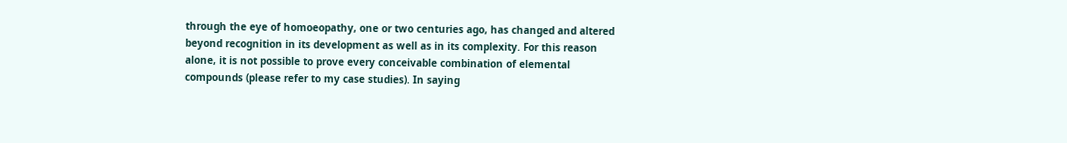through the eye of homoeopathy, one or two centuries ago, has changed and altered beyond recognition in its development as well as in its complexity. For this reason alone, it is not possible to prove every conceivable combination of elemental compounds (please refer to my case studies). In saying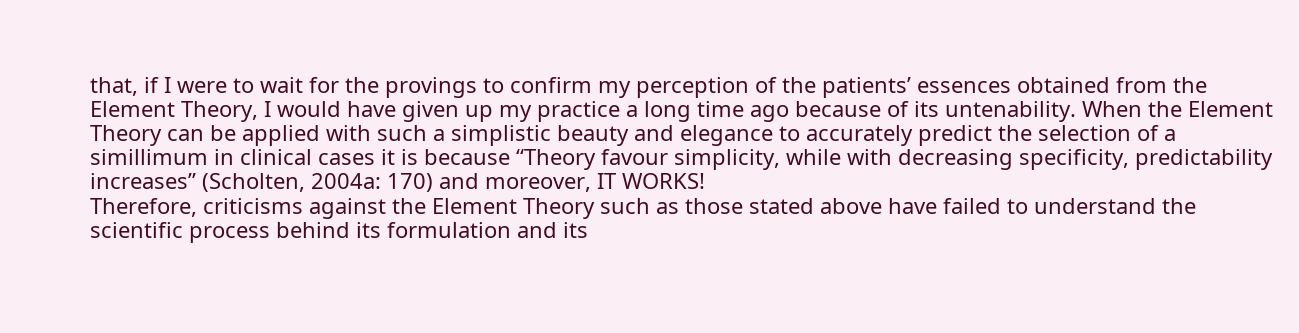that, if I were to wait for the provings to confirm my perception of the patients’ essences obtained from the Element Theory, I would have given up my practice a long time ago because of its untenability. When the Element Theory can be applied with such a simplistic beauty and elegance to accurately predict the selection of a simillimum in clinical cases it is because “Theory favour simplicity, while with decreasing specificity, predictability increases” (Scholten, 2004a: 170) and moreover, IT WORKS!
Therefore, criticisms against the Element Theory such as those stated above have failed to understand the scientific process behind its formulation and its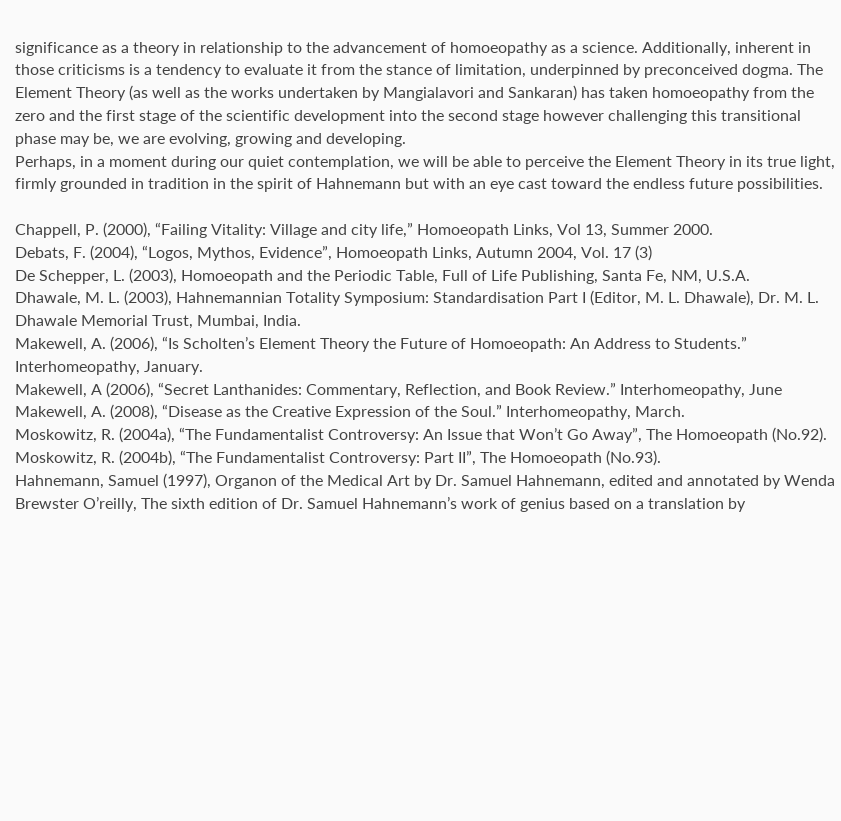significance as a theory in relationship to the advancement of homoeopathy as a science. Additionally, inherent in those criticisms is a tendency to evaluate it from the stance of limitation, underpinned by preconceived dogma. The Element Theory (as well as the works undertaken by Mangialavori and Sankaran) has taken homoeopathy from the zero and the first stage of the scientific development into the second stage however challenging this transitional phase may be, we are evolving, growing and developing.
Perhaps, in a moment during our quiet contemplation, we will be able to perceive the Element Theory in its true light, firmly grounded in tradition in the spirit of Hahnemann but with an eye cast toward the endless future possibilities.

Chappell, P. (2000), “Failing Vitality: Village and city life,” Homoeopath Links, Vol 13, Summer 2000.
Debats, F. (2004), “Logos, Mythos, Evidence”, Homoeopath Links, Autumn 2004, Vol. 17 (3)
De Schepper, L. (2003), Homoeopath and the Periodic Table, Full of Life Publishing, Santa Fe, NM, U.S.A.
Dhawale, M. L. (2003), Hahnemannian Totality Symposium: Standardisation Part I (Editor, M. L. Dhawale), Dr. M. L. Dhawale Memorial Trust, Mumbai, India.
Makewell, A. (2006), “Is Scholten’s Element Theory the Future of Homoeopath: An Address to Students.” Interhomeopathy, January.
Makewell, A (2006), “Secret Lanthanides: Commentary, Reflection, and Book Review.” Interhomeopathy, June
Makewell, A. (2008), “Disease as the Creative Expression of the Soul.” Interhomeopathy, March.
Moskowitz, R. (2004a), “The Fundamentalist Controversy: An Issue that Won’t Go Away”, The Homoeopath (No.92).
Moskowitz, R. (2004b), “The Fundamentalist Controversy: Part II”, The Homoeopath (No.93).
Hahnemann, Samuel (1997), Organon of the Medical Art by Dr. Samuel Hahnemann, edited and annotated by Wenda Brewster O’reilly, The sixth edition of Dr. Samuel Hahnemann’s work of genius based on a translation by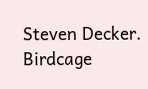Steven Decker. Birdcage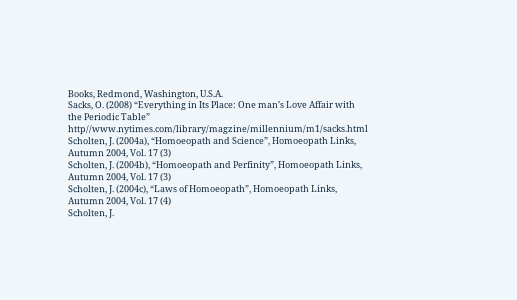Books, Redmond, Washington, U.S.A.
Sacks, O. (2008) “Everything in Its Place: One man’s Love Affair with the Periodic Table” http//www.nytimes.com/library/magzine/millennium/m1/sacks.html
Scholten, J. (2004a), “Homoeopath and Science”, Homoeopath Links, Autumn 2004, Vol. 17 (3)
Scholten, J. (2004b), “Homoeopath and Perfinity”, Homoeopath Links, Autumn 2004, Vol. 17 (3)
Scholten, J. (2004c), “Laws of Homoeopath”, Homoeopath Links, Autumn 2004, Vol. 17 (4)
Scholten, J.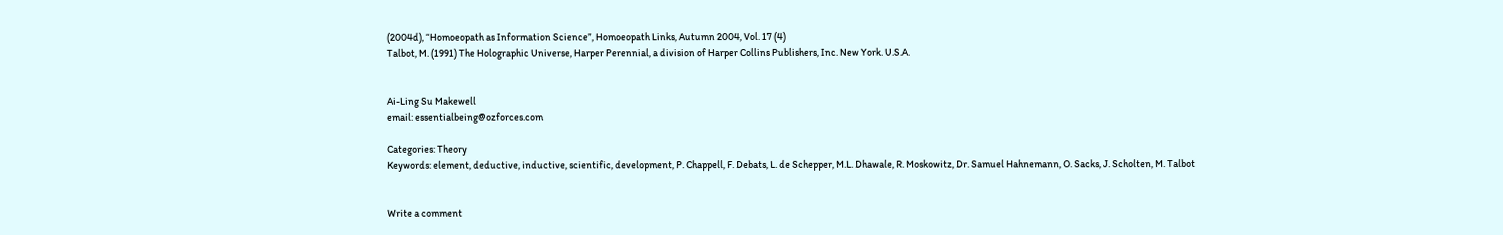(2004d), “Homoeopath as Information Science”, Homoeopath Links, Autumn 2004, Vol. 17 (4)
Talbot, M. (1991) The Holographic Universe, Harper Perennial, a division of Harper Collins Publishers, Inc. New York. U.S.A.


Ai-Ling Su Makewell
email: essentialbeing@ozforces.com

Categories: Theory
Keywords: element, deductive, inductive, scientific, development, P. Chappell, F. Debats, L. de Schepper, M.L. Dhawale, R. Moskowitz, Dr. Samuel Hahnemann, O. Sacks, J. Scholten, M. Talbot


Write a comment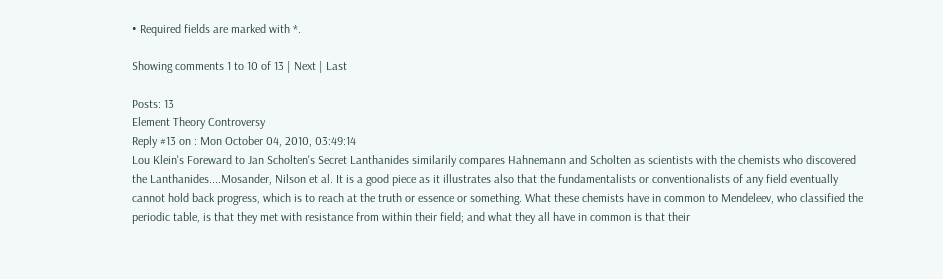• Required fields are marked with *.

Showing comments 1 to 10 of 13 | Next | Last

Posts: 13
Element Theory Controversy
Reply #13 on : Mon October 04, 2010, 03:49:14
Lou Klein's Foreward to Jan Scholten's Secret Lanthanides similarily compares Hahnemann and Scholten as scientists with the chemists who discovered the Lanthanides....Mosander, Nilson et al. It is a good piece as it illustrates also that the fundamentalists or conventionalists of any field eventually cannot hold back progress, which is to reach at the truth or essence or something. What these chemists have in common to Mendeleev, who classified the periodic table, is that they met with resistance from within their field; and what they all have in common is that their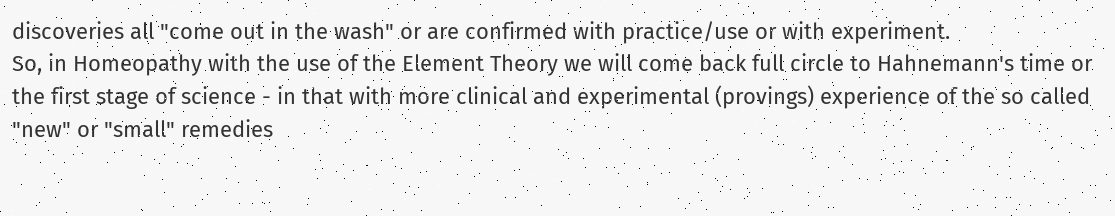discoveries all "come out in the wash" or are confirmed with practice/use or with experiment.
So, in Homeopathy with the use of the Element Theory we will come back full circle to Hahnemann's time or the first stage of science - in that with more clinical and experimental (provings) experience of the so called "new" or "small" remedies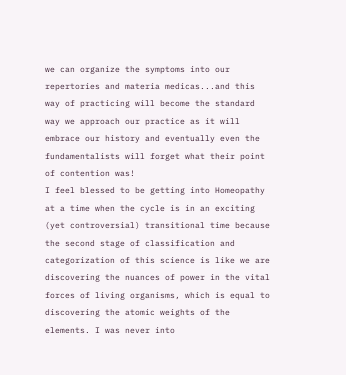we can organize the symptoms into our repertories and materia medicas...and this way of practicing will become the standard way we approach our practice as it will embrace our history and eventually even the fundamentalists will forget what their point of contention was!
I feel blessed to be getting into Homeopathy at a time when the cycle is in an exciting (yet controversial) transitional time because the second stage of classification and categorization of this science is like we are discovering the nuances of power in the vital forces of living organisms, which is equal to discovering the atomic weights of the elements. I was never into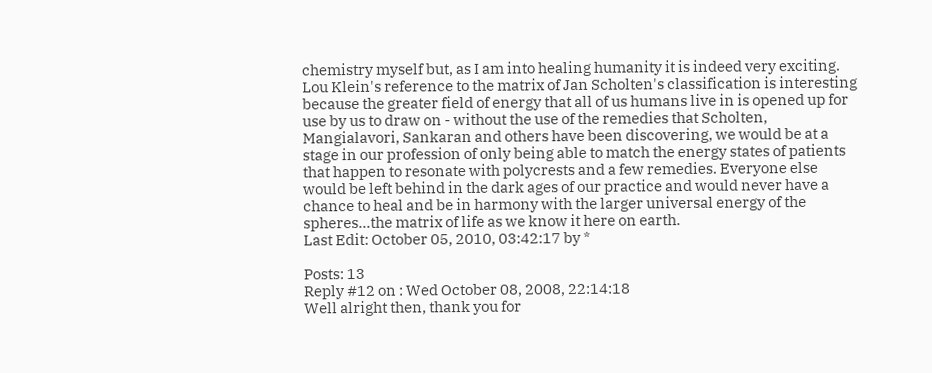chemistry myself but, as I am into healing humanity it is indeed very exciting. Lou Klein's reference to the matrix of Jan Scholten's classification is interesting because the greater field of energy that all of us humans live in is opened up for use by us to draw on - without the use of the remedies that Scholten, Mangialavori, Sankaran and others have been discovering, we would be at a stage in our profession of only being able to match the energy states of patients that happen to resonate with polycrests and a few remedies. Everyone else would be left behind in the dark ages of our practice and would never have a chance to heal and be in harmony with the larger universal energy of the spheres...the matrix of life as we know it here on earth.
Last Edit: October 05, 2010, 03:42:17 by *

Posts: 13
Reply #12 on : Wed October 08, 2008, 22:14:18
Well alright then, thank you for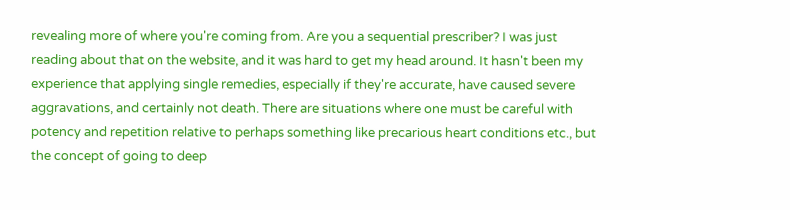revealing more of where you're coming from. Are you a sequential prescriber? I was just reading about that on the website, and it was hard to get my head around. It hasn't been my experience that applying single remedies, especially if they're accurate, have caused severe aggravations, and certainly not death. There are situations where one must be careful with potency and repetition relative to perhaps something like precarious heart conditions etc., but the concept of going to deep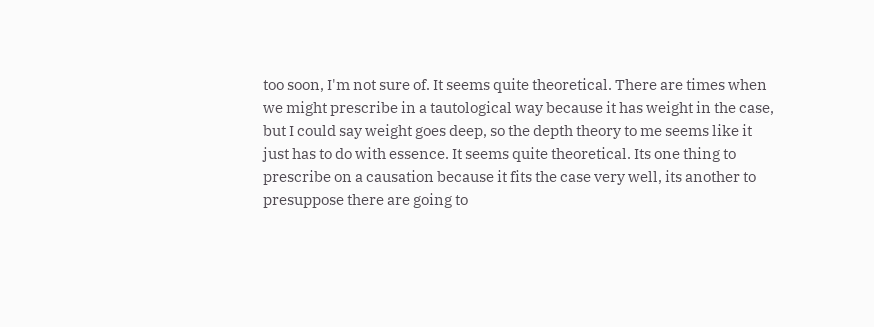too soon, I'm not sure of. It seems quite theoretical. There are times when we might prescribe in a tautological way because it has weight in the case, but I could say weight goes deep, so the depth theory to me seems like it just has to do with essence. It seems quite theoretical. Its one thing to prescribe on a causation because it fits the case very well, its another to presuppose there are going to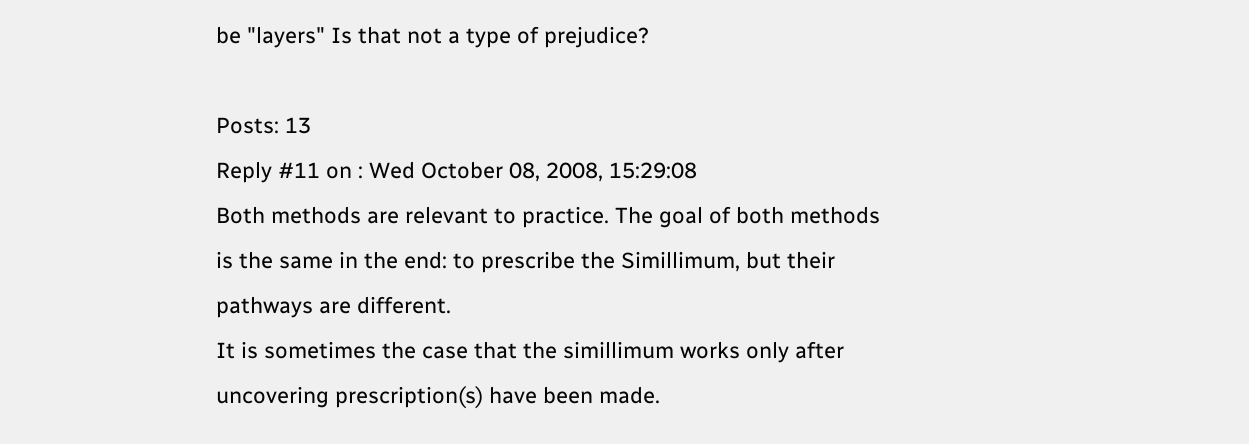be "layers" Is that not a type of prejudice?

Posts: 13
Reply #11 on : Wed October 08, 2008, 15:29:08
Both methods are relevant to practice. The goal of both methods is the same in the end: to prescribe the Simillimum, but their pathways are different.
It is sometimes the case that the simillimum works only after uncovering prescription(s) have been made.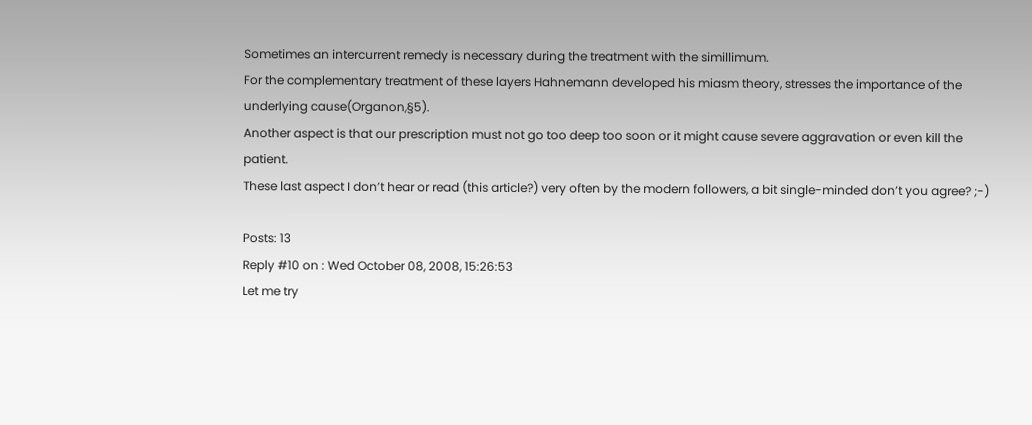Sometimes an intercurrent remedy is necessary during the treatment with the simillimum.
For the complementary treatment of these layers Hahnemann developed his miasm theory, stresses the importance of the underlying cause(Organon,§5).
Another aspect is that our prescription must not go too deep too soon or it might cause severe aggravation or even kill the patient.
These last aspect I don’t hear or read (this article?) very often by the modern followers, a bit single-minded don’t you agree? ;-)

Posts: 13
Reply #10 on : Wed October 08, 2008, 15:26:53
Let me try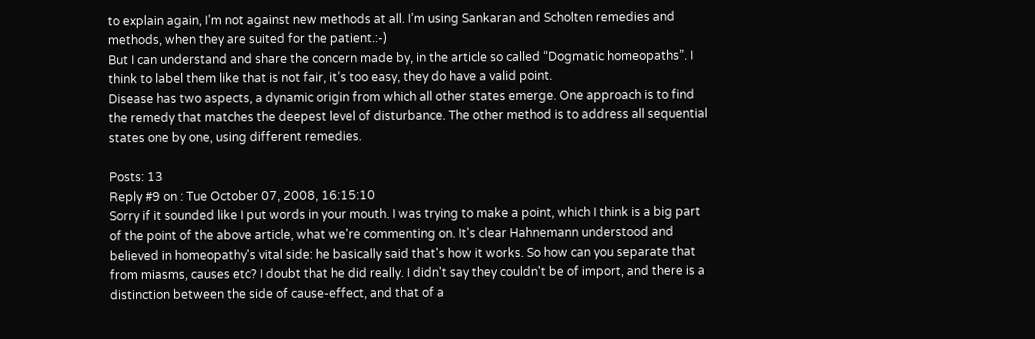to explain again, I’m not against new methods at all. I’m using Sankaran and Scholten remedies and methods, when they are suited for the patient.:-)
But I can understand and share the concern made by, in the article so called “Dogmatic homeopaths”. I think to label them like that is not fair, it’s too easy, they do have a valid point.
Disease has two aspects, a dynamic origin from which all other states emerge. One approach is to find the remedy that matches the deepest level of disturbance. The other method is to address all sequential states one by one, using different remedies.

Posts: 13
Reply #9 on : Tue October 07, 2008, 16:15:10
Sorry if it sounded like I put words in your mouth. I was trying to make a point, which I think is a big part of the point of the above article, what we're commenting on. It's clear Hahnemann understood and believed in homeopathy's vital side: he basically said that's how it works. So how can you separate that from miasms, causes etc? I doubt that he did really. I didn't say they couldn't be of import, and there is a distinction between the side of cause-effect, and that of a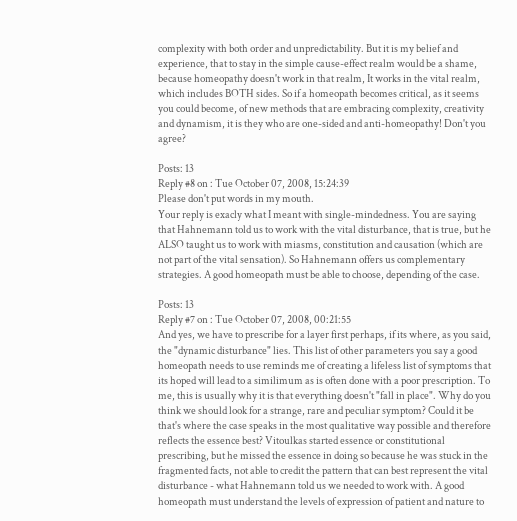complexity with both order and unpredictability. But it is my belief and experience, that to stay in the simple cause-effect realm would be a shame, because homeopathy doesn't work in that realm, It works in the vital realm, which includes BOTH sides. So if a homeopath becomes critical, as it seems you could become, of new methods that are embracing complexity, creativity and dynamism, it is they who are one-sided and anti-homeopathy! Don't you agree?

Posts: 13
Reply #8 on : Tue October 07, 2008, 15:24:39
Please don't put words in my mouth.
Your reply is exacly what I meant with single-mindedness. You are saying that Hahnemann told us to work with the vital disturbance, that is true, but he ALSO taught us to work with miasms, constitution and causation (which are not part of the vital sensation). So Hahnemann offers us complementary strategies. A good homeopath must be able to choose, depending of the case.

Posts: 13
Reply #7 on : Tue October 07, 2008, 00:21:55
And yes, we have to prescribe for a layer first perhaps, if its where, as you said, the "dynamic disturbance" lies. This list of other parameters you say a good homeopath needs to use reminds me of creating a lifeless list of symptoms that its hoped will lead to a similimum as is often done with a poor prescription. To me, this is usually why it is that everything doesn't "fall in place". Why do you think we should look for a strange, rare and peculiar symptom? Could it be that's where the case speaks in the most qualitative way possible and therefore reflects the essence best? Vitoulkas started essence or constitutional prescribing, but he missed the essence in doing so because he was stuck in the fragmented facts, not able to credit the pattern that can best represent the vital disturbance - what Hahnemann told us we needed to work with. A good homeopath must understand the levels of expression of patient and nature to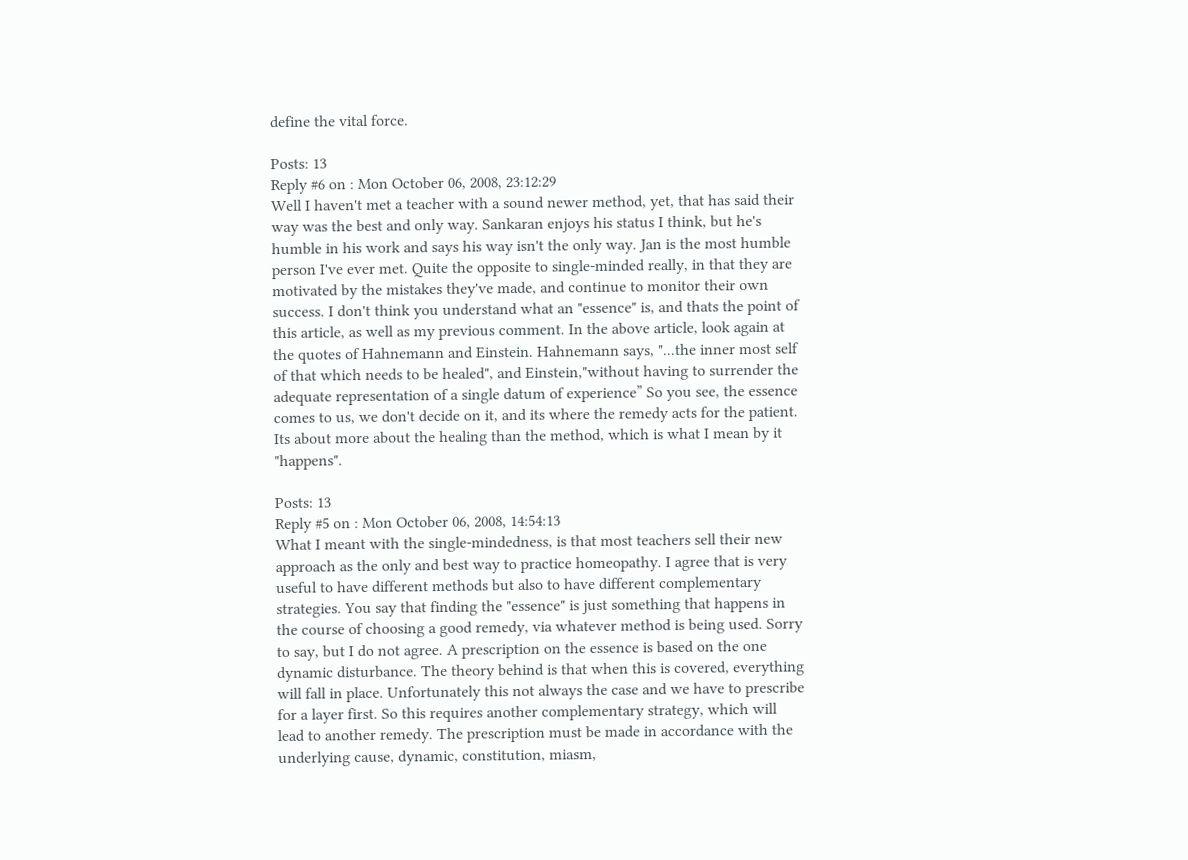define the vital force.

Posts: 13
Reply #6 on : Mon October 06, 2008, 23:12:29
Well I haven't met a teacher with a sound newer method, yet, that has said their way was the best and only way. Sankaran enjoys his status I think, but he's humble in his work and says his way isn't the only way. Jan is the most humble person I've ever met. Quite the opposite to single-minded really, in that they are motivated by the mistakes they've made, and continue to monitor their own success. I don't think you understand what an "essence" is, and thats the point of this article, as well as my previous comment. In the above article, look again at the quotes of Hahnemann and Einstein. Hahnemann says, "...the inner most self of that which needs to be healed", and Einstein,"without having to surrender the adequate representation of a single datum of experience” So you see, the essence comes to us, we don't decide on it, and its where the remedy acts for the patient. Its about more about the healing than the method, which is what I mean by it "happens".

Posts: 13
Reply #5 on : Mon October 06, 2008, 14:54:13
What I meant with the single-mindedness, is that most teachers sell their new approach as the only and best way to practice homeopathy. I agree that is very useful to have different methods but also to have different complementary strategies. You say that finding the "essence" is just something that happens in the course of choosing a good remedy, via whatever method is being used. Sorry to say, but I do not agree. A prescription on the essence is based on the one dynamic disturbance. The theory behind is that when this is covered, everything will fall in place. Unfortunately this not always the case and we have to prescribe for a layer first. So this requires another complementary strategy, which will lead to another remedy. The prescription must be made in accordance with the underlying cause, dynamic, constitution, miasm,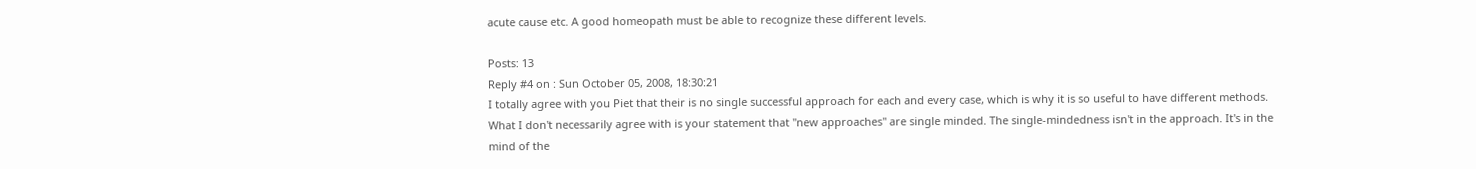acute cause etc. A good homeopath must be able to recognize these different levels.

Posts: 13
Reply #4 on : Sun October 05, 2008, 18:30:21
I totally agree with you Piet that their is no single successful approach for each and every case, which is why it is so useful to have different methods. What I don't necessarily agree with is your statement that "new approaches" are single minded. The single-mindedness isn't in the approach. It's in the mind of the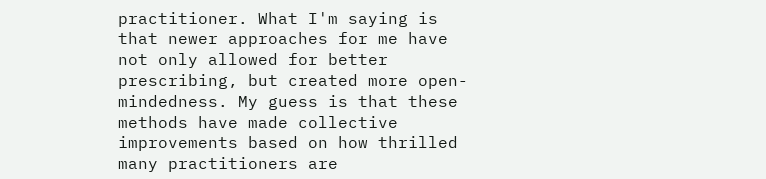practitioner. What I'm saying is that newer approaches for me have not only allowed for better prescribing, but created more open-mindedness. My guess is that these methods have made collective improvements based on how thrilled many practitioners are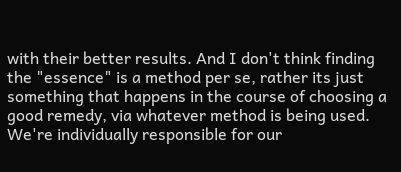with their better results. And I don't think finding the "essence" is a method per se, rather its just something that happens in the course of choosing a good remedy, via whatever method is being used. We're individually responsible for our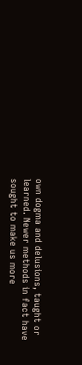own dogma and delusions, taught or learned. Newer methods in fact have sought to make us more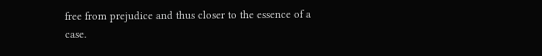free from prejudice and thus closer to the essence of a case.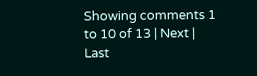Showing comments 1 to 10 of 13 | Next | Last